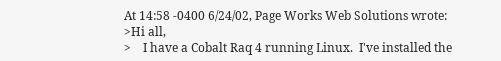At 14:58 -0400 6/24/02, Page Works Web Solutions wrote:
>Hi all,
>    I have a Cobalt Raq 4 running Linux.  I've installed the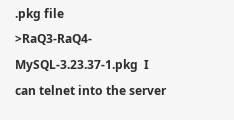.pkg file
>RaQ3-RaQ4-MySQL-3.23.37-1.pkg  I can telnet into the server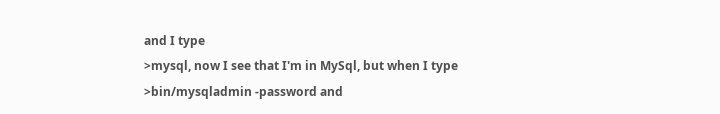and I type
>mysql, now I see that I'm in MySql, but when I type
>bin/mysqladmin -password and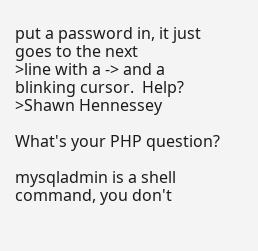put a password in, it just goes to the next
>line with a -> and a blinking cursor.  Help?
>Shawn Hennessey

What's your PHP question?

mysqladmin is a shell command, you don't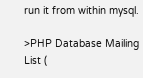run it from within mysql.

>PHP Database Mailing List (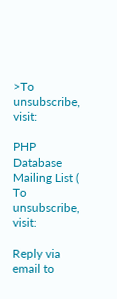>To unsubscribe, visit:

PHP Database Mailing List (
To unsubscribe, visit:

Reply via email to